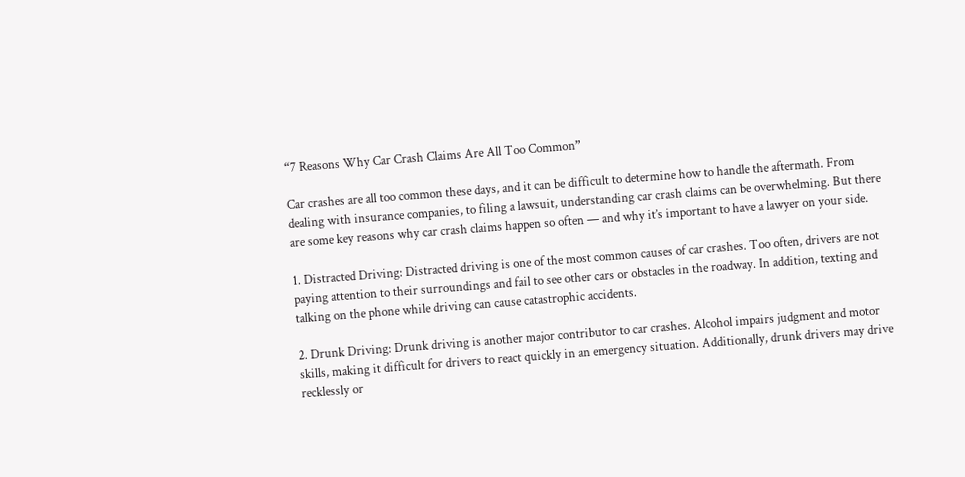“7 Reasons Why Car Crash Claims Are All Too Common”

Car crashes are all too common these days, and it can be difficult to determine how to handle the aftermath. From dealing with insurance companies, to filing a lawsuit, understanding car crash claims can be overwhelming. But there are some key reasons why car crash claims happen so often — and why it’s important to have a lawyer on your side.

1. Distracted Driving: Distracted driving is one of the most common causes of car crashes. Too often, drivers are not paying attention to their surroundings and fail to see other cars or obstacles in the roadway. In addition, texting and talking on the phone while driving can cause catastrophic accidents.

2. Drunk Driving: Drunk driving is another major contributor to car crashes. Alcohol impairs judgment and motor skills, making it difficult for drivers to react quickly in an emergency situation. Additionally, drunk drivers may drive recklessly or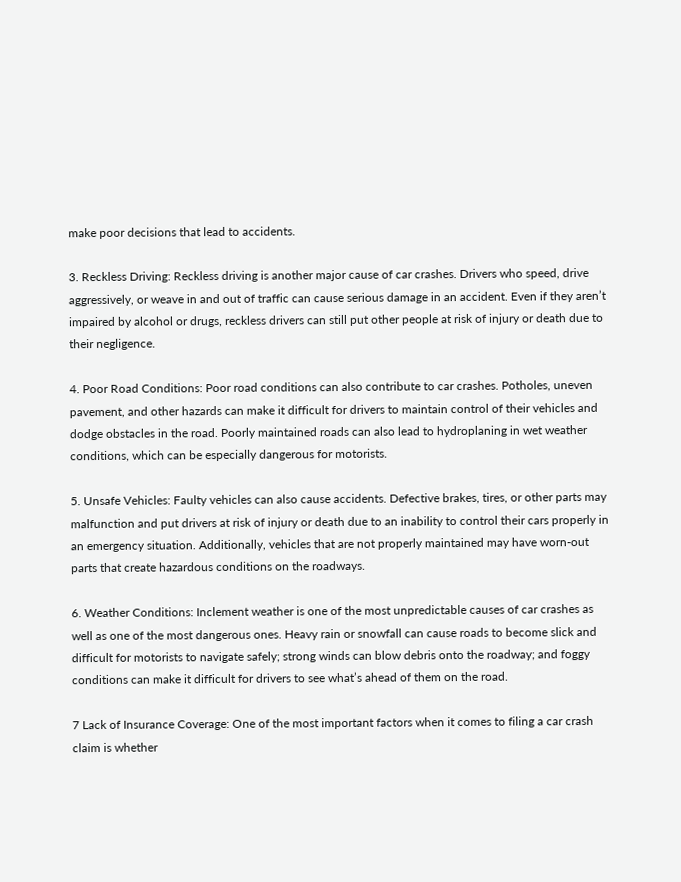make poor decisions that lead to accidents.

3. Reckless Driving: Reckless driving is another major cause of car crashes. Drivers who speed, drive aggressively, or weave in and out of traffic can cause serious damage in an accident. Even if they aren’t impaired by alcohol or drugs, reckless drivers can still put other people at risk of injury or death due to their negligence.

4. Poor Road Conditions: Poor road conditions can also contribute to car crashes. Potholes, uneven pavement, and other hazards can make it difficult for drivers to maintain control of their vehicles and dodge obstacles in the road. Poorly maintained roads can also lead to hydroplaning in wet weather conditions, which can be especially dangerous for motorists.

5. Unsafe Vehicles: Faulty vehicles can also cause accidents. Defective brakes, tires, or other parts may malfunction and put drivers at risk of injury or death due to an inability to control their cars properly in an emergency situation. Additionally, vehicles that are not properly maintained may have worn-out parts that create hazardous conditions on the roadways.

6. Weather Conditions: Inclement weather is one of the most unpredictable causes of car crashes as well as one of the most dangerous ones. Heavy rain or snowfall can cause roads to become slick and difficult for motorists to navigate safely; strong winds can blow debris onto the roadway; and foggy conditions can make it difficult for drivers to see what’s ahead of them on the road.

7 Lack of Insurance Coverage: One of the most important factors when it comes to filing a car crash claim is whether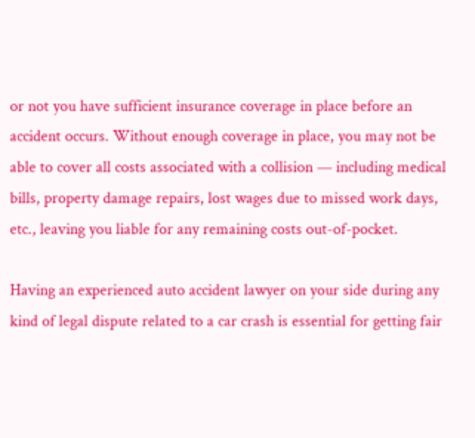or not you have sufficient insurance coverage in place before an accident occurs. Without enough coverage in place, you may not be able to cover all costs associated with a collision — including medical bills, property damage repairs, lost wages due to missed work days, etc., leaving you liable for any remaining costs out-of-pocket.

Having an experienced auto accident lawyer on your side during any kind of legal dispute related to a car crash is essential for getting fair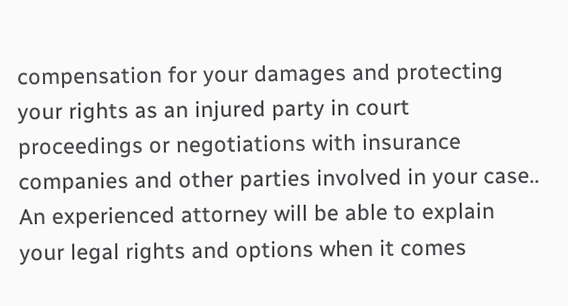compensation for your damages and protecting your rights as an injured party in court proceedings or negotiations with insurance companies and other parties involved in your case.. An experienced attorney will be able to explain your legal rights and options when it comes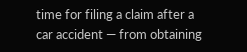time for filing a claim after a car accident — from obtaining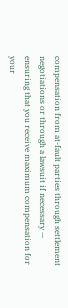compensation from at-fault parties through settlement negotiations or through a lawsuit if necessary — ensuring that you receive maximum compensation for your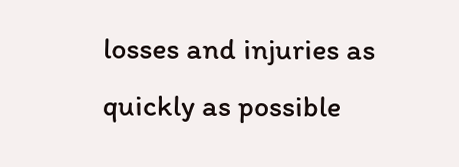losses and injuries as quickly as possible